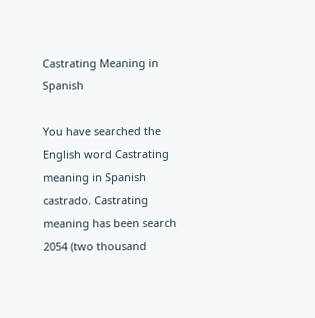Castrating Meaning in Spanish

You have searched the English word Castrating meaning in Spanish castrado. Castrating meaning has been search 2054 (two thousand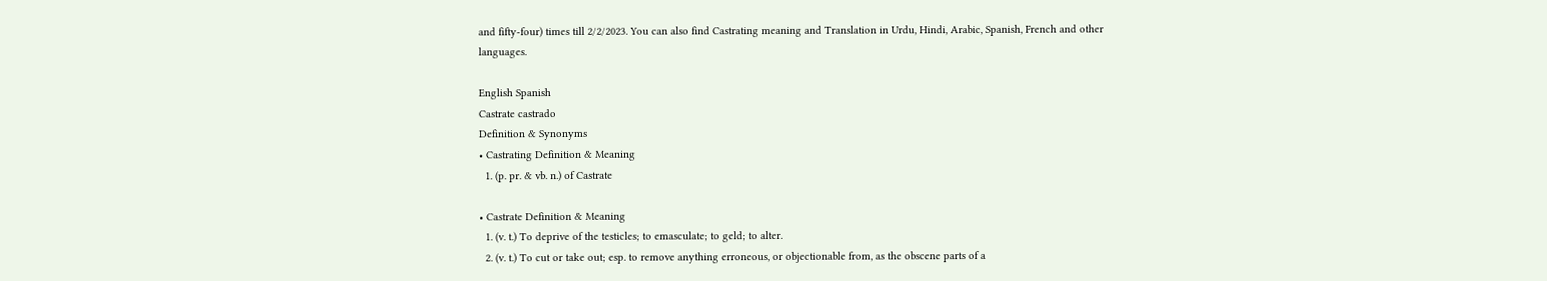and fifty-four) times till 2/2/2023. You can also find Castrating meaning and Translation in Urdu, Hindi, Arabic, Spanish, French and other languages.

English Spanish
Castrate castrado
Definition & Synonyms
• Castrating Definition & Meaning
  1. (p. pr. & vb. n.) of Castrate

• Castrate Definition & Meaning
  1. (v. t.) To deprive of the testicles; to emasculate; to geld; to alter.
  2. (v. t.) To cut or take out; esp. to remove anything erroneous, or objectionable from, as the obscene parts of a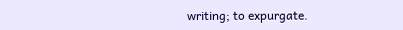writing; to expurgate.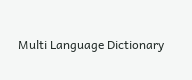Multi Language Dictionary